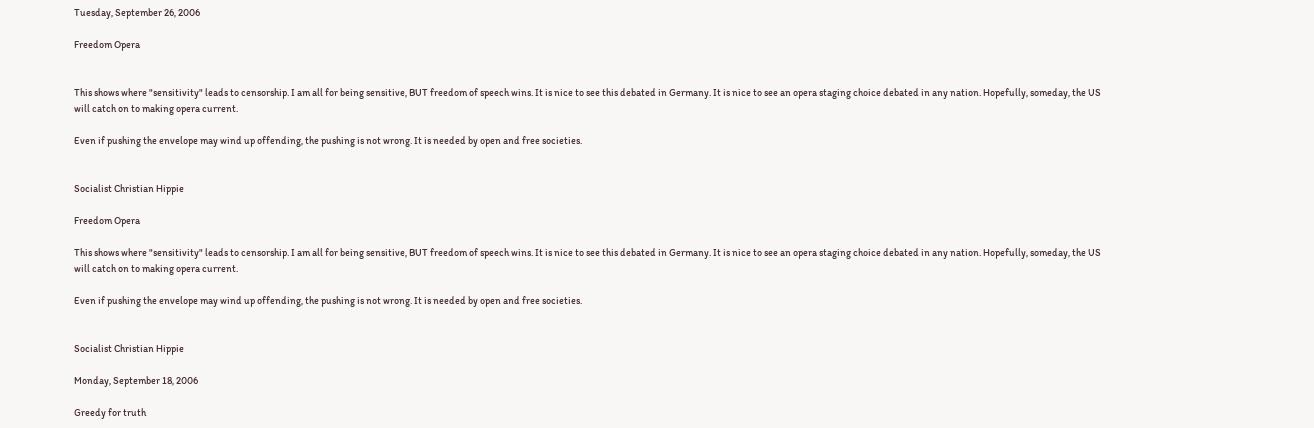Tuesday, September 26, 2006

Freedom Opera


This shows where "sensitivity" leads to censorship. I am all for being sensitive, BUT freedom of speech wins. It is nice to see this debated in Germany. It is nice to see an opera staging choice debated in any nation. Hopefully, someday, the US will catch on to making opera current.

Even if pushing the envelope may wind up offending, the pushing is not wrong. It is needed by open and free societies.


Socialist Christian Hippie

Freedom Opera

This shows where "sensitivity" leads to censorship. I am all for being sensitive, BUT freedom of speech wins. It is nice to see this debated in Germany. It is nice to see an opera staging choice debated in any nation. Hopefully, someday, the US will catch on to making opera current.

Even if pushing the envelope may wind up offending, the pushing is not wrong. It is needed by open and free societies.


Socialist Christian Hippie

Monday, September 18, 2006

Greedy for truth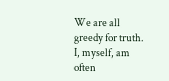We are all greedy for truth. I, myself, am often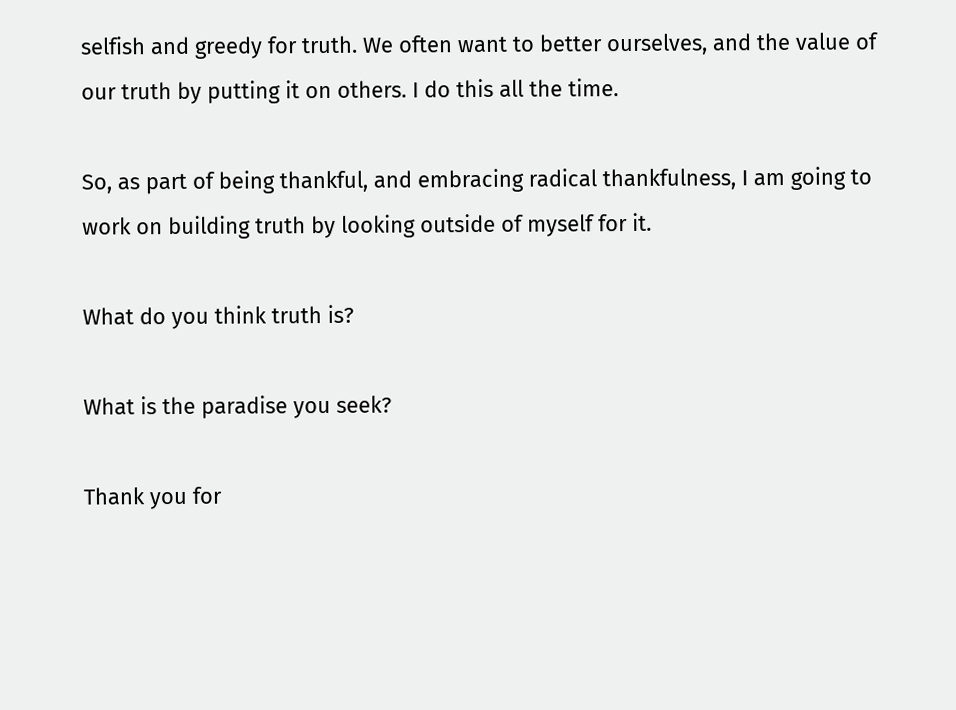selfish and greedy for truth. We often want to better ourselves, and the value of our truth by putting it on others. I do this all the time.

So, as part of being thankful, and embracing radical thankfulness, I am going to work on building truth by looking outside of myself for it.

What do you think truth is?

What is the paradise you seek?

Thank you for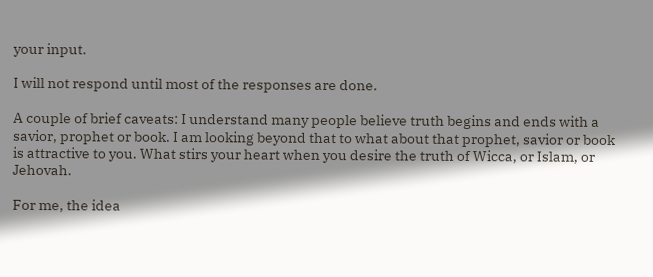your input.

I will not respond until most of the responses are done.

A couple of brief caveats: I understand many people believe truth begins and ends with a savior, prophet or book. I am looking beyond that to what about that prophet, savior or book is attractive to you. What stirs your heart when you desire the truth of Wicca, or Islam, or Jehovah.

For me, the idea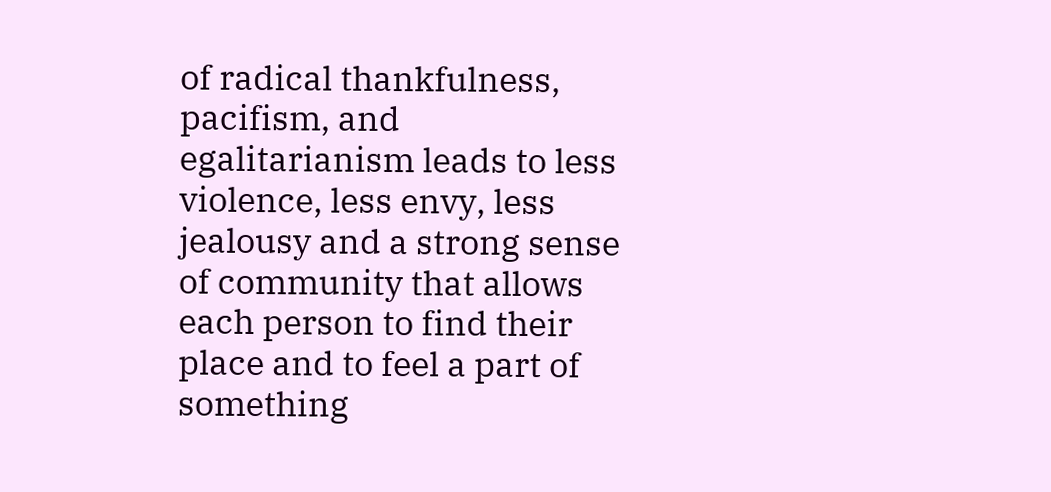of radical thankfulness, pacifism, and egalitarianism leads to less violence, less envy, less jealousy and a strong sense of community that allows each person to find their place and to feel a part of something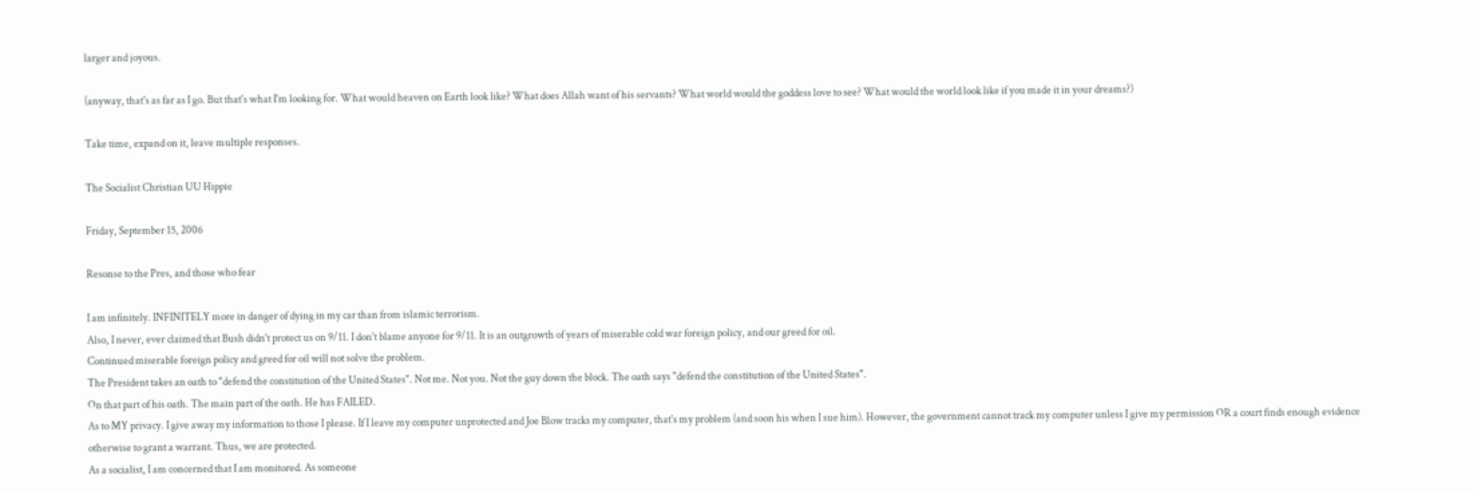larger and joyous.

(anyway, that's as far as I go. But that's what I'm looking for. What would heaven on Earth look like? What does Allah want of his servants? What world would the goddess love to see? What would the world look like if you made it in your dreams?)

Take time, expand on it, leave multiple responses.

The Socialist Christian UU Hippie

Friday, September 15, 2006

Resonse to the Pres, and those who fear

I am infinitely. INFINITELY more in danger of dying in my car than from islamic terrorism.
Also, I never, ever claimed that Bush didn't protect us on 9/11. I don't blame anyone for 9/11. It is an outgrowth of years of miserable cold war foreign policy, and our greed for oil.
Continued miserable foreign policy and greed for oil will not solve the problem.
The President takes an oath to "defend the constitution of the United States". Not me. Not you. Not the guy down the block. The oath says "defend the constitution of the United States".
On that part of his oath. The main part of the oath. He has FAILED.
As to MY privacy. I give away my information to those I please. If I leave my computer unprotected and Joe Blow tracks my computer, that's my problem (and soon his when I sue him). However, the government cannot track my computer unless I give my permission OR a court finds enough evidence otherwise to grant a warrant. Thus, we are protected.
As a socialist, I am concerned that I am monitored. As someone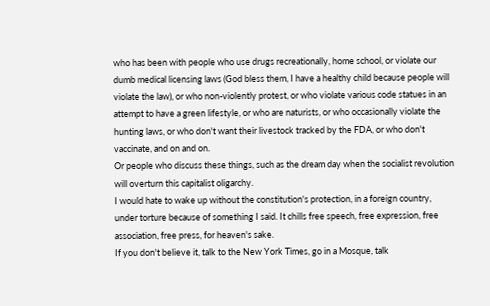who has been with people who use drugs recreationally, home school, or violate our dumb medical licensing laws (God bless them, I have a healthy child because people will violate the law), or who non-violently protest, or who violate various code statues in an attempt to have a green lifestyle, or who are naturists, or who occasionally violate the hunting laws, or who don't want their livestock tracked by the FDA, or who don't vaccinate, and on and on.
Or people who discuss these things, such as the dream day when the socialist revolution will overturn this capitalist oligarchy.
I would hate to wake up without the constitution's protection, in a foreign country, under torture because of something I said. It chills free speech, free expression, free association, free press, for heaven's sake.
If you don't believe it, talk to the New York Times, go in a Mosque, talk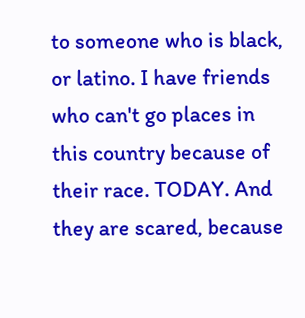to someone who is black, or latino. I have friends who can't go places in this country because of their race. TODAY. And they are scared, because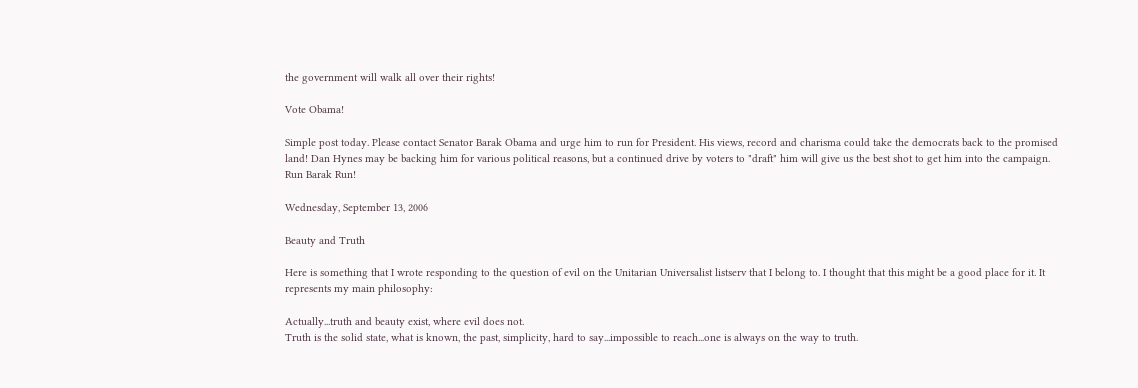the government will walk all over their rights!

Vote Obama!

Simple post today. Please contact Senator Barak Obama and urge him to run for President. His views, record and charisma could take the democrats back to the promised land! Dan Hynes may be backing him for various political reasons, but a continued drive by voters to "draft" him will give us the best shot to get him into the campaign. Run Barak Run!

Wednesday, September 13, 2006

Beauty and Truth

Here is something that I wrote responding to the question of evil on the Unitarian Universalist listserv that I belong to. I thought that this might be a good place for it. It represents my main philosophy:

Actually...truth and beauty exist, where evil does not.
Truth is the solid state, what is known, the past, simplicity, hard to say...impossible to reach...one is always on the way to truth.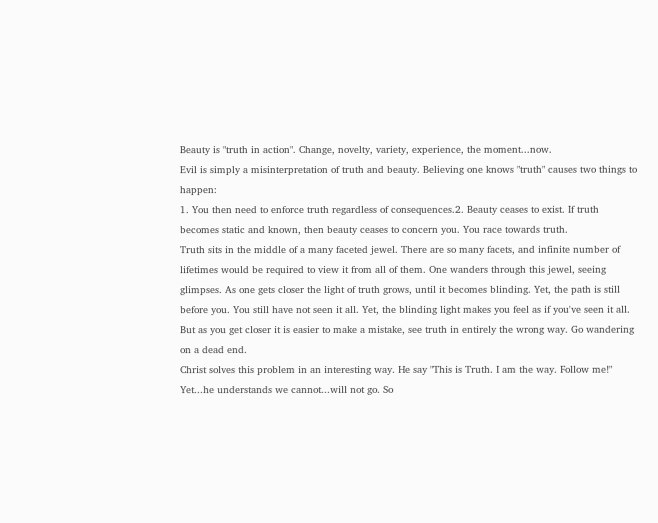Beauty is "truth in action". Change, novelty, variety, experience, the moment...now.
Evil is simply a misinterpretation of truth and beauty. Believing one knows "truth" causes two things to happen:
1. You then need to enforce truth regardless of consequences.2. Beauty ceases to exist. If truth becomes static and known, then beauty ceases to concern you. You race towards truth.
Truth sits in the middle of a many faceted jewel. There are so many facets, and infinite number of lifetimes would be required to view it from all of them. One wanders through this jewel, seeing glimpses. As one gets closer the light of truth grows, until it becomes blinding. Yet, the path is still before you. You still have not seen it all. Yet, the blinding light makes you feel as if you've seen it all. But as you get closer it is easier to make a mistake, see truth in entirely the wrong way. Go wandering on a dead end.
Christ solves this problem in an interesting way. He say "This is Truth. I am the way. Follow me!" Yet...he understands we cannot...will not go. So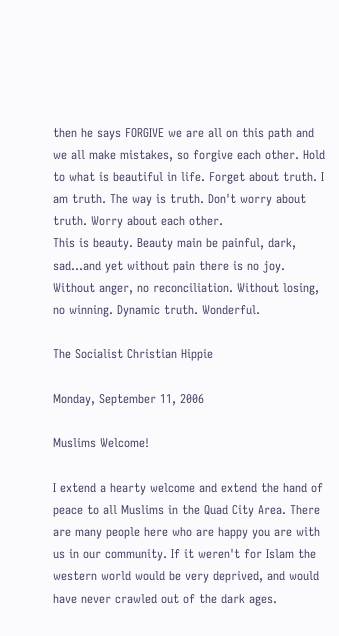then he says FORGIVE we are all on this path and we all make mistakes, so forgive each other. Hold to what is beautiful in life. Forget about truth. I am truth. The way is truth. Don't worry about truth. Worry about each other.
This is beauty. Beauty main be painful, dark, sad...and yet without pain there is no joy. Without anger, no reconciliation. Without losing, no winning. Dynamic truth. Wonderful.

The Socialist Christian Hippie

Monday, September 11, 2006

Muslims Welcome!

I extend a hearty welcome and extend the hand of peace to all Muslims in the Quad City Area. There are many people here who are happy you are with us in our community. If it weren't for Islam the western world would be very deprived, and would have never crawled out of the dark ages.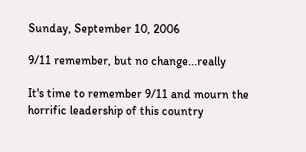Sunday, September 10, 2006

9/11 remember, but no change...really

It's time to remember 9/11 and mourn the horrific leadership of this country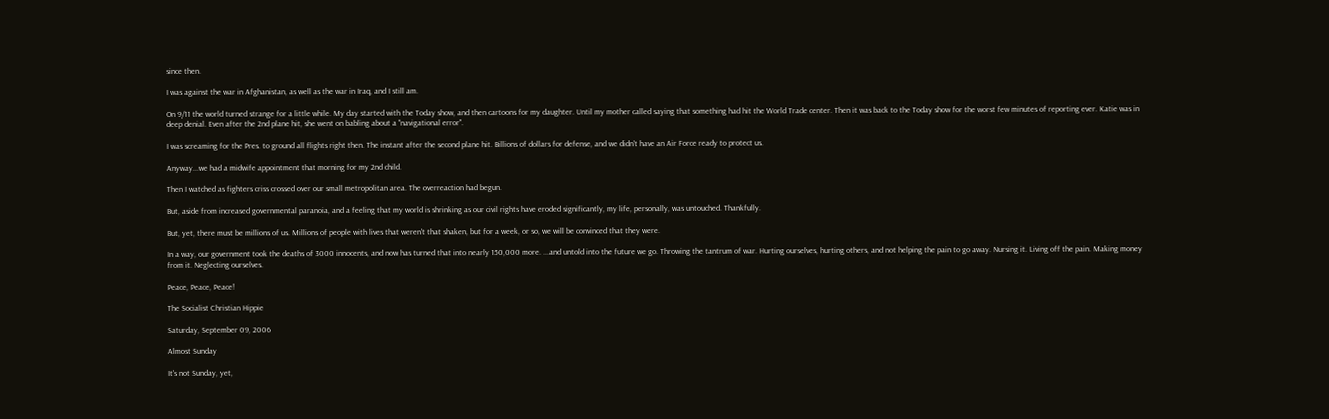since then.

I was against the war in Afghanistan, as well as the war in Iraq, and I still am.

On 9/11 the world turned strange for a little while. My day started with the Today show, and then cartoons for my daughter. Until my mother called saying that something had hit the World Trade center. Then it was back to the Today show for the worst few minutes of reporting ever. Katie was in deep denial. Even after the 2nd plane hit, she went on babling about a "navigational error".

I was screaming for the Pres. to ground all flights right then. The instant after the second plane hit. Billions of dollars for defense, and we didn't have an Air Force ready to protect us.

Anyway...we had a midwife appointment that morning for my 2nd child.

Then I watched as fighters criss crossed over our small metropolitan area. The overreaction had begun.

But, aside from increased governmental paranoia, and a feeling that my world is shrinking as our civil rights have eroded significantly, my life, personally, was untouched. Thankfully.

But, yet, there must be millions of us. Millions of people with lives that weren't that shaken, but for a week, or so, we will be convinced that they were.

In a way, our government took the deaths of 3000 innocents, and now has turned that into nearly 150,000 more. ...and untold into the future we go. Throwing the tantrum of war. Hurting ourselves, hurting others, and not helping the pain to go away. Nursing it. Living off the pain. Making money from it. Neglecting ourselves.

Peace, Peace, Peace!

The Socialist Christian Hippie

Saturday, September 09, 2006

Almost Sunday

It's not Sunday, yet,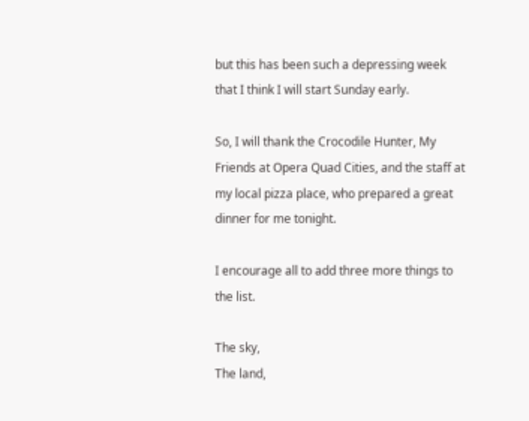but this has been such a depressing week that I think I will start Sunday early.

So, I will thank the Crocodile Hunter, My Friends at Opera Quad Cities, and the staff at my local pizza place, who prepared a great dinner for me tonight.

I encourage all to add three more things to the list.

The sky,
The land,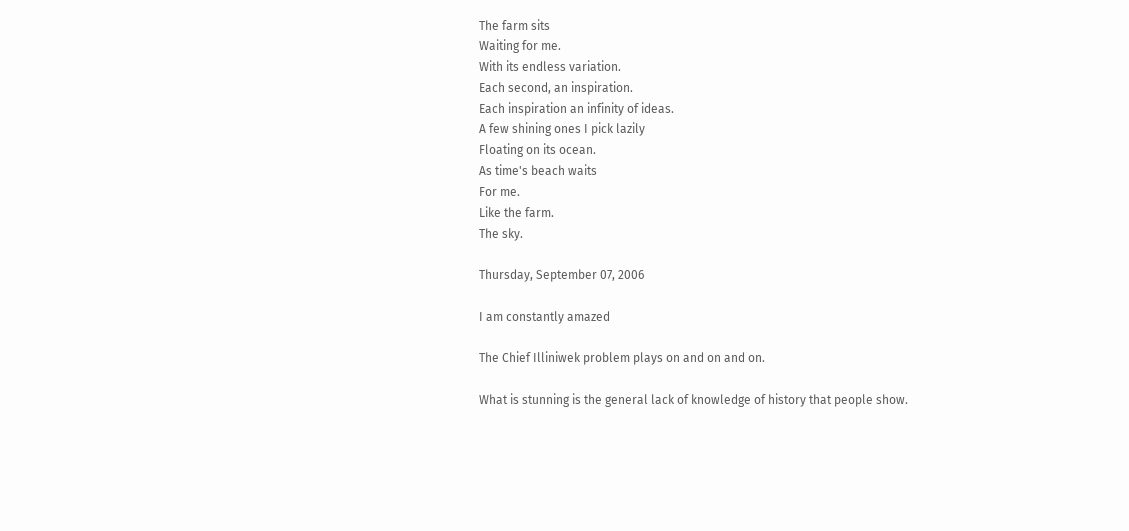The farm sits
Waiting for me.
With its endless variation.
Each second, an inspiration.
Each inspiration an infinity of ideas.
A few shining ones I pick lazily
Floating on its ocean.
As time's beach waits
For me.
Like the farm.
The sky.

Thursday, September 07, 2006

I am constantly amazed

The Chief Illiniwek problem plays on and on and on.

What is stunning is the general lack of knowledge of history that people show.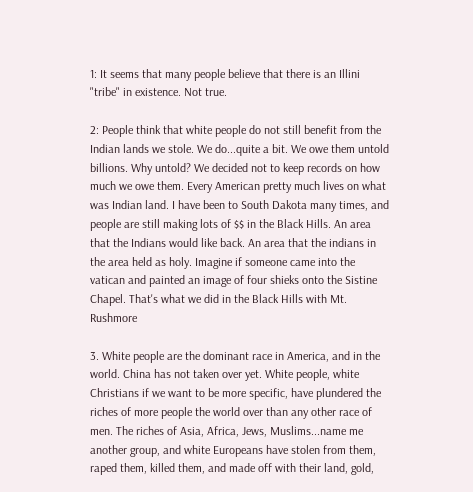1: It seems that many people believe that there is an Illini "tribe" in existence. Not true.

2: People think that white people do not still benefit from the Indian lands we stole. We do...quite a bit. We owe them untold billions. Why untold? We decided not to keep records on how much we owe them. Every American pretty much lives on what was Indian land. I have been to South Dakota many times, and people are still making lots of $$ in the Black Hills. An area that the Indians would like back. An area that the indians in the area held as holy. Imagine if someone came into the vatican and painted an image of four shieks onto the Sistine Chapel. That's what we did in the Black Hills with Mt. Rushmore

3. White people are the dominant race in America, and in the world. China has not taken over yet. White people, white Christians if we want to be more specific, have plundered the riches of more people the world over than any other race of men. The riches of Asia, Africa, Jews, Muslims...name me another group, and white Europeans have stolen from them, raped them, killed them, and made off with their land, gold,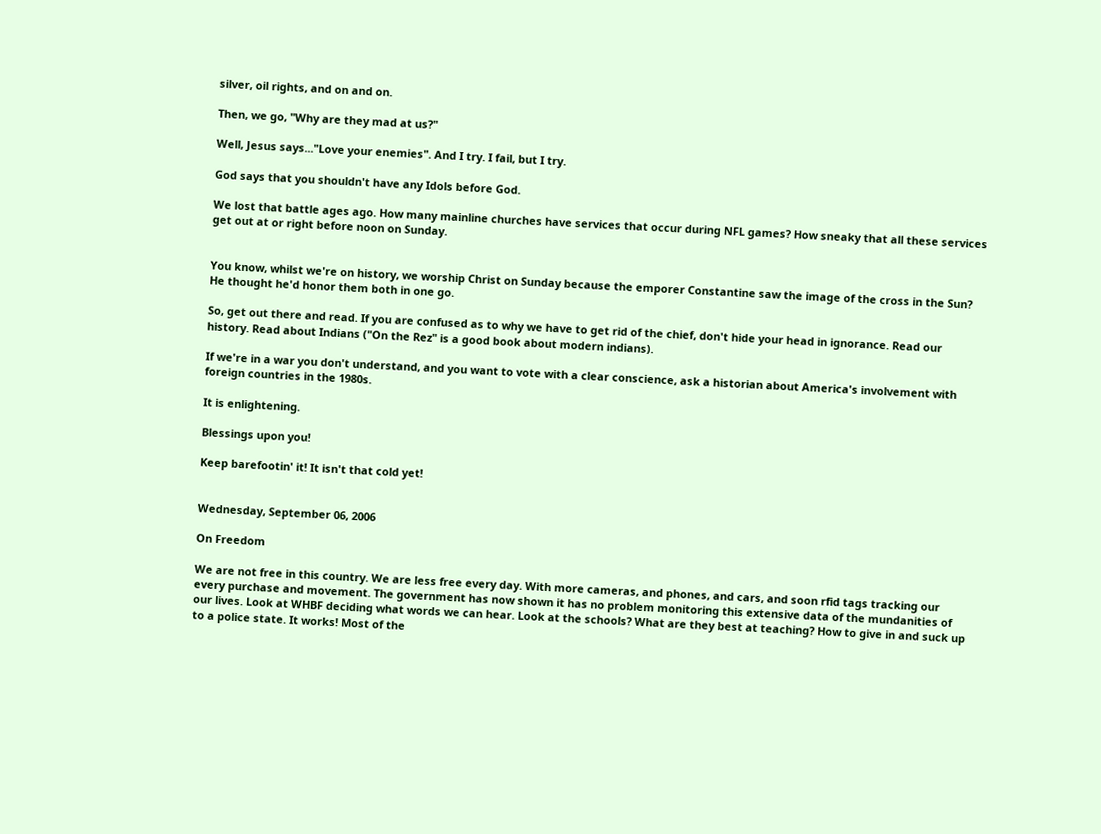silver, oil rights, and on and on.

Then, we go, "Why are they mad at us?"

Well, Jesus says..."Love your enemies". And I try. I fail, but I try.

God says that you shouldn't have any Idols before God.

We lost that battle ages ago. How many mainline churches have services that occur during NFL games? How sneaky that all these services get out at or right before noon on Sunday.


You know, whilst we're on history, we worship Christ on Sunday because the emporer Constantine saw the image of the cross in the Sun? He thought he'd honor them both in one go.

So, get out there and read. If you are confused as to why we have to get rid of the chief, don't hide your head in ignorance. Read our history. Read about Indians ("On the Rez" is a good book about modern indians).

If we're in a war you don't understand, and you want to vote with a clear conscience, ask a historian about America's involvement with foreign countries in the 1980s.

It is enlightening.

Blessings upon you!

Keep barefootin' it! It isn't that cold yet!


Wednesday, September 06, 2006

On Freedom

We are not free in this country. We are less free every day. With more cameras, and phones, and cars, and soon rfid tags tracking our every purchase and movement. The government has now shown it has no problem monitoring this extensive data of the mundanities of our lives. Look at WHBF deciding what words we can hear. Look at the schools? What are they best at teaching? How to give in and suck up to a police state. It works! Most of the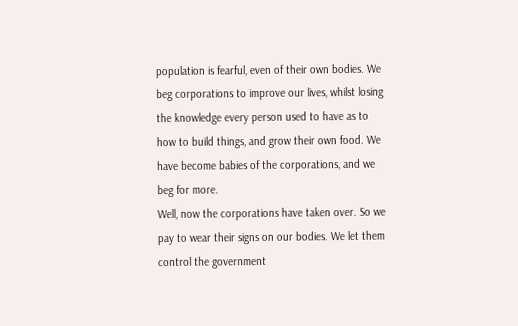population is fearful, even of their own bodies. We beg corporations to improve our lives, whilst losing the knowledge every person used to have as to how to build things, and grow their own food. We have become babies of the corporations, and we beg for more.
Well, now the corporations have taken over. So we pay to wear their signs on our bodies. We let them control the government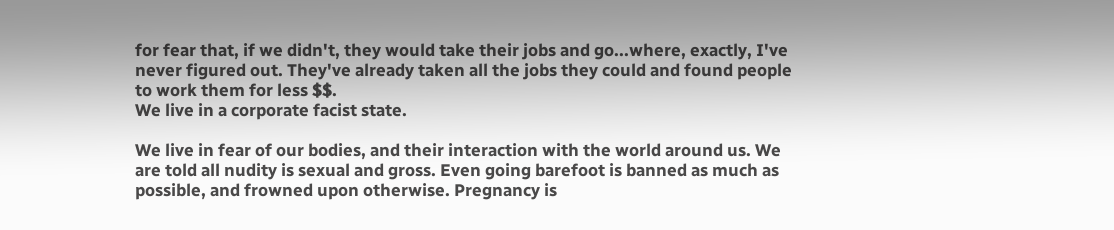for fear that, if we didn't, they would take their jobs and go...where, exactly, I've never figured out. They've already taken all the jobs they could and found people to work them for less $$.
We live in a corporate facist state.

We live in fear of our bodies, and their interaction with the world around us. We are told all nudity is sexual and gross. Even going barefoot is banned as much as possible, and frowned upon otherwise. Pregnancy is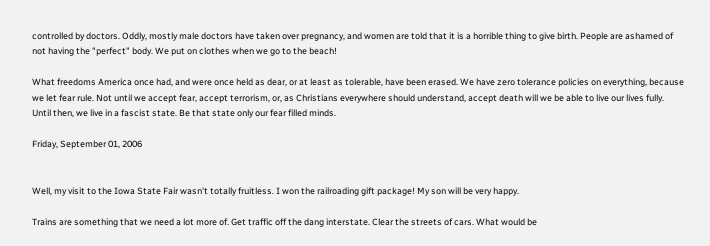controlled by doctors. Oddly, mostly male doctors have taken over pregnancy, and women are told that it is a horrible thing to give birth. People are ashamed of not having the "perfect" body. We put on clothes when we go to the beach!

What freedoms America once had, and were once held as dear, or at least as tolerable, have been erased. We have zero tolerance policies on everything, because we let fear rule. Not until we accept fear, accept terrorism, or, as Christians everywhere should understand, accept death will we be able to live our lives fully. Until then, we live in a fascist state. Be that state only our fear filled minds.

Friday, September 01, 2006


Well, my visit to the Iowa State Fair wasn't totally fruitless. I won the railroading gift package! My son will be very happy.

Trains are something that we need a lot more of. Get traffic off the dang interstate. Clear the streets of cars. What would be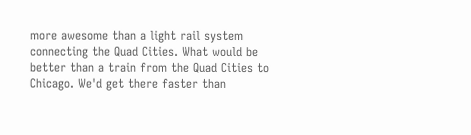more awesome than a light rail system connecting the Quad Cities. What would be better than a train from the Quad Cities to Chicago. We'd get there faster than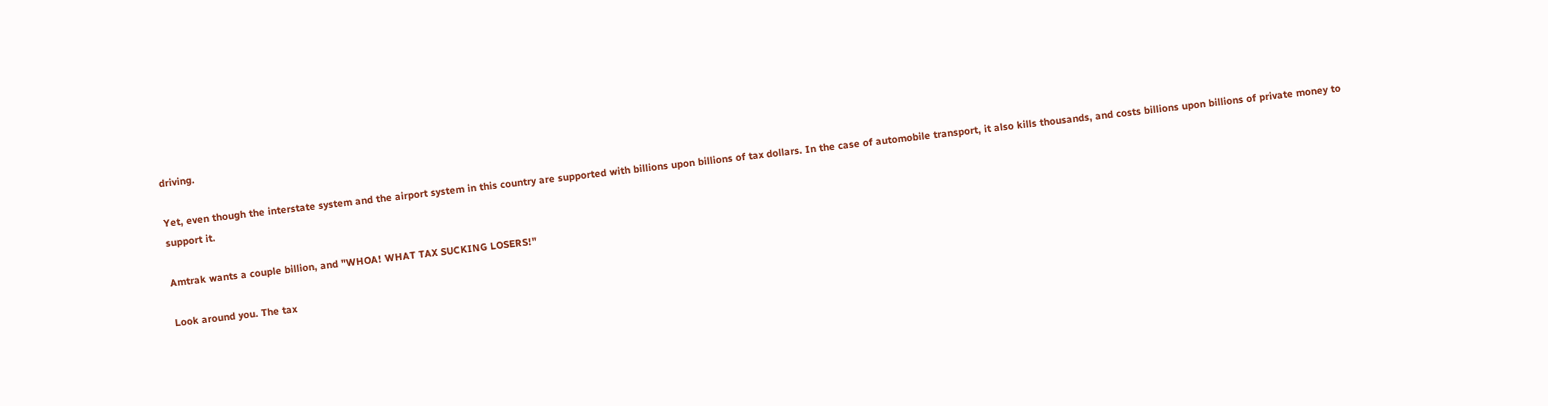driving.

Yet, even though the interstate system and the airport system in this country are supported with billions upon billions of tax dollars. In the case of automobile transport, it also kills thousands, and costs billions upon billions of private money to support it.

Amtrak wants a couple billion, and "WHOA! WHAT TAX SUCKING LOSERS!"

Look around you. The tax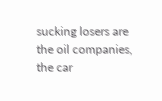sucking losers are the oil companies, the car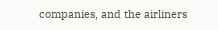companies, and the airliners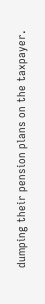dumping their pension plans on the taxpayer.